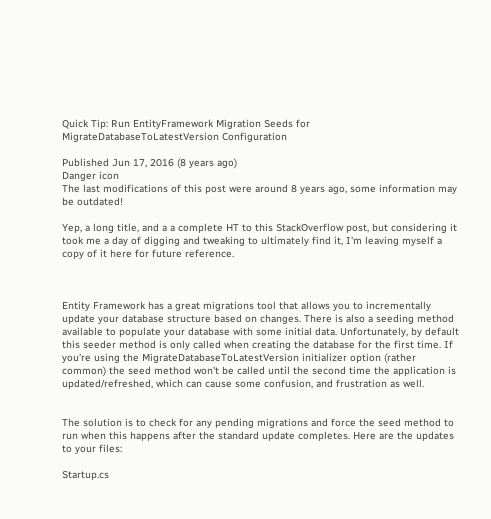Quick Tip: Run EntityFramework Migration Seeds for MigrateDatabaseToLatestVersion Configuration

Published Jun 17, 2016 (8 years ago)
Danger icon
The last modifications of this post were around 8 years ago, some information may be outdated!

Yep, a long title, and a a complete HT to this StackOverflow post, but considering it took me a day of digging and tweaking to ultimately find it, I'm leaving myself a copy of it here for future reference.



Entity Framework has a great migrations tool that allows you to incrementally update your database structure based on changes. There is also a seeding method available to populate your database with some initial data. Unfortunately, by default this seeder method is only called when creating the database for the first time. If you're using the MigrateDatabaseToLatestVersion initializer option (rather common) the seed method won't be called until the second time the application is updated/refreshed, which can cause some confusion, and frustration as well.


The solution is to check for any pending migrations and force the seed method to run when this happens after the standard update completes. Here are the updates to your files:

Startup.cs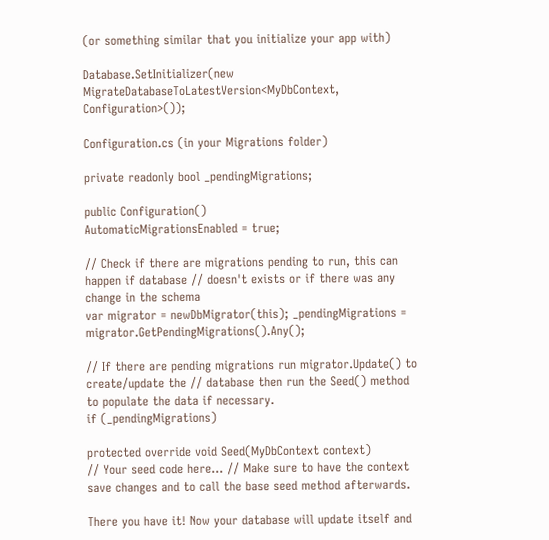(or something similar that you initialize your app with)

Database.SetInitializer(new MigrateDatabaseToLatestVersion<MyDbContext, Configuration>());

Configuration.cs (in your Migrations folder)

private readonly bool _pendingMigrations;

public Configuration()
AutomaticMigrationsEnabled = true;

// Check if there are migrations pending to run, this can happen if database // doesn't exists or if there was any change in the schema
var migrator = newDbMigrator(this); _pendingMigrations = migrator.GetPendingMigrations().Any();

// If there are pending migrations run migrator.Update() to create/update the // database then run the Seed() method to populate the data if necessary.
if (_pendingMigrations)

protected override void Seed(MyDbContext context)
// Your seed code here... // Make sure to have the context save changes and to call the base seed method afterwards.

There you have it! Now your database will update itself and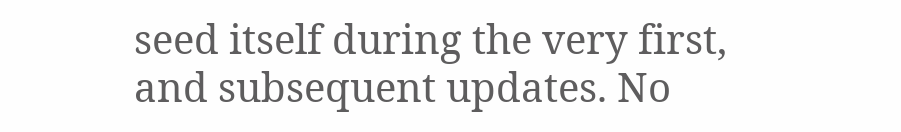seed itself during the very first, and subsequent updates. No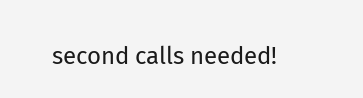second calls needed!